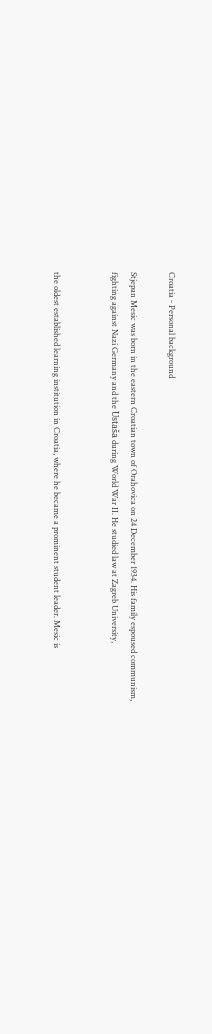Croatia - Personal background

Stjepan Mesic was born in the eastern Croatian town of Orahovica on 24 December 1934. His family espoused communism, fighting against Nazi Germany and the Ustaša during World War II. He studied law at Zagreb University,


the oldest established learning institution in Croatia, where he became a prominent student leader. Mesic is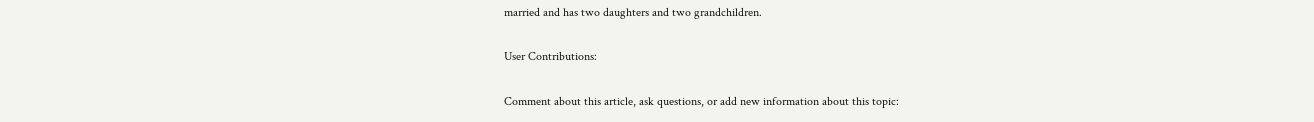married and has two daughters and two grandchildren.

User Contributions:

Comment about this article, ask questions, or add new information about this topic: